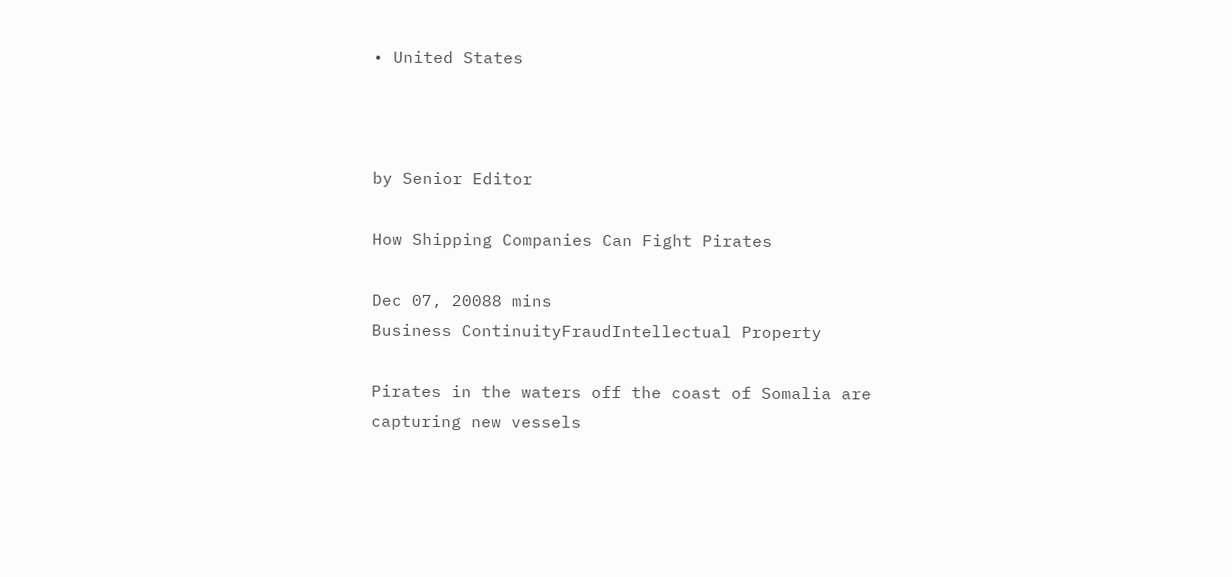• United States



by Senior Editor

How Shipping Companies Can Fight Pirates

Dec 07, 20088 mins
Business ContinuityFraudIntellectual Property

Pirates in the waters off the coast of Somalia are capturing new vessels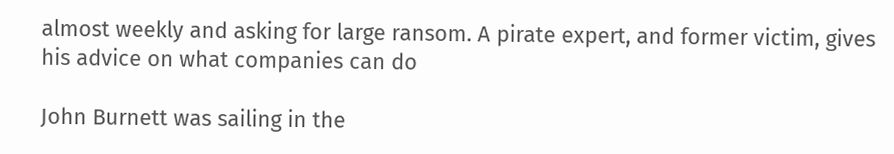almost weekly and asking for large ransom. A pirate expert, and former victim, gives his advice on what companies can do

John Burnett was sailing in the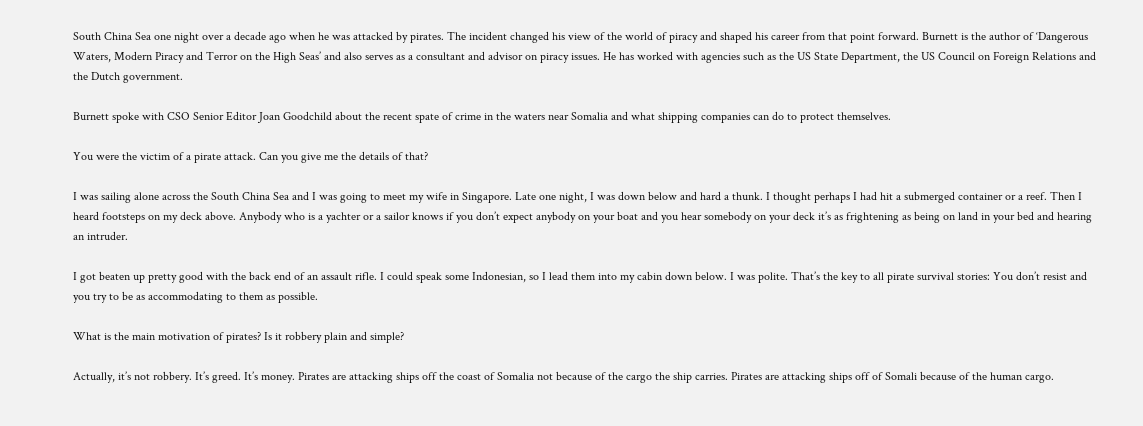South China Sea one night over a decade ago when he was attacked by pirates. The incident changed his view of the world of piracy and shaped his career from that point forward. Burnett is the author of ‘Dangerous Waters, Modern Piracy and Terror on the High Seas’ and also serves as a consultant and advisor on piracy issues. He has worked with agencies such as the US State Department, the US Council on Foreign Relations and the Dutch government.

Burnett spoke with CSO Senior Editor Joan Goodchild about the recent spate of crime in the waters near Somalia and what shipping companies can do to protect themselves.

You were the victim of a pirate attack. Can you give me the details of that?

I was sailing alone across the South China Sea and I was going to meet my wife in Singapore. Late one night, I was down below and hard a thunk. I thought perhaps I had hit a submerged container or a reef. Then I heard footsteps on my deck above. Anybody who is a yachter or a sailor knows if you don’t expect anybody on your boat and you hear somebody on your deck it’s as frightening as being on land in your bed and hearing an intruder.

I got beaten up pretty good with the back end of an assault rifle. I could speak some Indonesian, so I lead them into my cabin down below. I was polite. That’s the key to all pirate survival stories: You don’t resist and you try to be as accommodating to them as possible.

What is the main motivation of pirates? Is it robbery plain and simple?

Actually, it’s not robbery. It’s greed. It’s money. Pirates are attacking ships off the coast of Somalia not because of the cargo the ship carries. Pirates are attacking ships off of Somali because of the human cargo.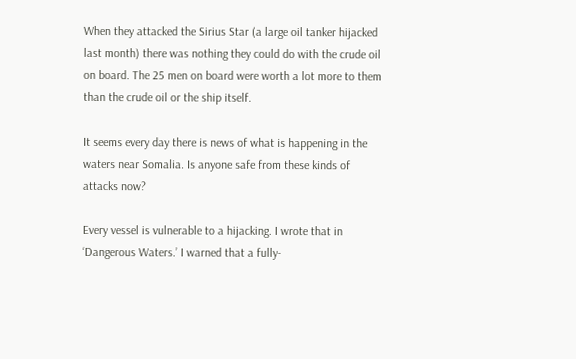When they attacked the Sirius Star (a large oil tanker hijacked last month) there was nothing they could do with the crude oil on board. The 25 men on board were worth a lot more to them than the crude oil or the ship itself.

It seems every day there is news of what is happening in the waters near Somalia. Is anyone safe from these kinds of attacks now?

Every vessel is vulnerable to a hijacking. I wrote that in ‘Dangerous Waters.’ I warned that a fully-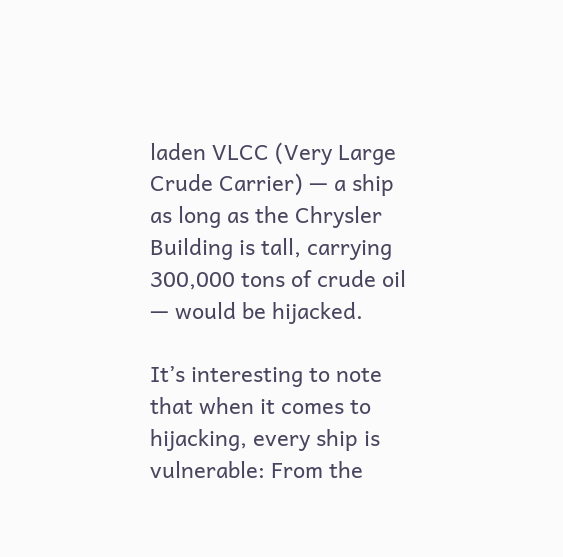laden VLCC (Very Large Crude Carrier) — a ship as long as the Chrysler Building is tall, carrying 300,000 tons of crude oil — would be hijacked.

It’s interesting to note that when it comes to hijacking, every ship is vulnerable: From the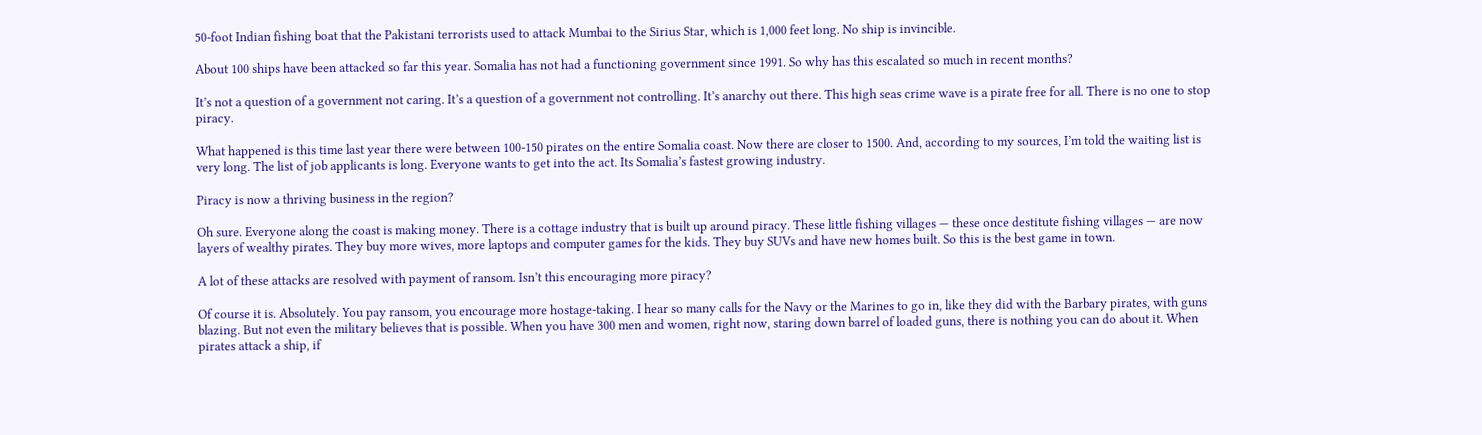50-foot Indian fishing boat that the Pakistani terrorists used to attack Mumbai to the Sirius Star, which is 1,000 feet long. No ship is invincible.

About 100 ships have been attacked so far this year. Somalia has not had a functioning government since 1991. So why has this escalated so much in recent months?

It’s not a question of a government not caring. It’s a question of a government not controlling. It’s anarchy out there. This high seas crime wave is a pirate free for all. There is no one to stop piracy.

What happened is this time last year there were between 100-150 pirates on the entire Somalia coast. Now there are closer to 1500. And, according to my sources, I’m told the waiting list is very long. The list of job applicants is long. Everyone wants to get into the act. Its Somalia’s fastest growing industry.

Piracy is now a thriving business in the region?

Oh sure. Everyone along the coast is making money. There is a cottage industry that is built up around piracy. These little fishing villages — these once destitute fishing villages — are now layers of wealthy pirates. They buy more wives, more laptops and computer games for the kids. They buy SUVs and have new homes built. So this is the best game in town.

A lot of these attacks are resolved with payment of ransom. Isn’t this encouraging more piracy?

Of course it is. Absolutely. You pay ransom, you encourage more hostage-taking. I hear so many calls for the Navy or the Marines to go in, like they did with the Barbary pirates, with guns blazing. But not even the military believes that is possible. When you have 300 men and women, right now, staring down barrel of loaded guns, there is nothing you can do about it. When pirates attack a ship, if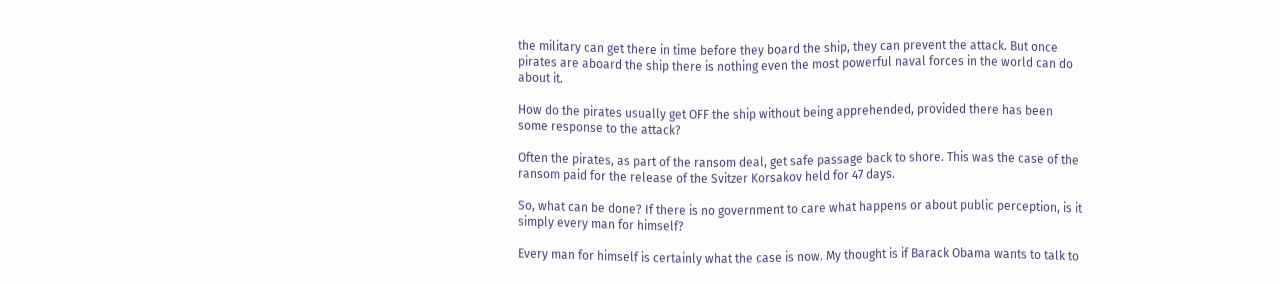the military can get there in time before they board the ship, they can prevent the attack. But once pirates are aboard the ship there is nothing even the most powerful naval forces in the world can do about it.

How do the pirates usually get OFF the ship without being apprehended, provided there has been some response to the attack?

Often the pirates, as part of the ransom deal, get safe passage back to shore. This was the case of the ransom paid for the release of the Svitzer Korsakov held for 47 days.

So, what can be done? If there is no government to care what happens or about public perception, is it simply every man for himself?

Every man for himself is certainly what the case is now. My thought is if Barack Obama wants to talk to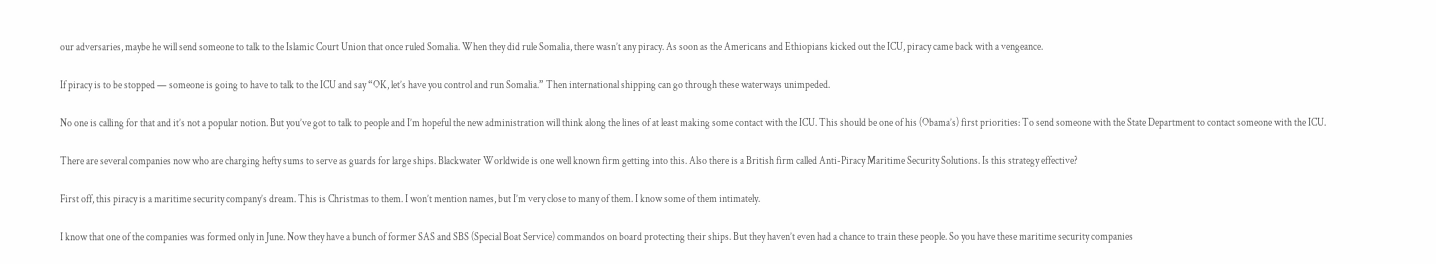our adversaries, maybe he will send someone to talk to the Islamic Court Union that once ruled Somalia. When they did rule Somalia, there wasn’t any piracy. As soon as the Americans and Ethiopians kicked out the ICU, piracy came back with a vengeance.

If piracy is to be stopped — someone is going to have to talk to the ICU and say “OK, let’s have you control and run Somalia.” Then international shipping can go through these waterways unimpeded.

No one is calling for that and it’s not a popular notion. But you’ve got to talk to people and I’m hopeful the new administration will think along the lines of at least making some contact with the ICU. This should be one of his (Obama’s) first priorities: To send someone with the State Department to contact someone with the ICU.

There are several companies now who are charging hefty sums to serve as guards for large ships. Blackwater Worldwide is one well known firm getting into this. Also there is a British firm called Anti-Piracy Maritime Security Solutions. Is this strategy effective?

First off, this piracy is a maritime security company’s dream. This is Christmas to them. I won’t mention names, but I’m very close to many of them. I know some of them intimately.

I know that one of the companies was formed only in June. Now they have a bunch of former SAS and SBS (Special Boat Service) commandos on board protecting their ships. But they haven’t even had a chance to train these people. So you have these maritime security companies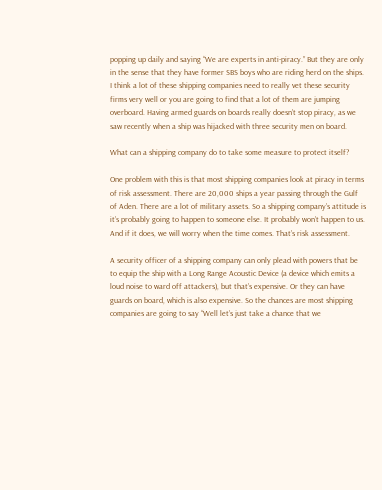popping up daily and saying “We are experts in anti-piracy.” But they are only in the sense that they have former SBS boys who are riding herd on the ships. I think a lot of these shipping companies need to really vet these security firms very well or you are going to find that a lot of them are jumping overboard. Having armed guards on boards really doesn’t stop piracy, as we saw recently when a ship was hijacked with three security men on board.

What can a shipping company do to take some measure to protect itself?

One problem with this is that most shipping companies look at piracy in terms of risk assessment. There are 20,000 ships a year passing through the Gulf of Aden. There are a lot of military assets. So a shipping company’s attitude is it’s probably going to happen to someone else. It probably won’t happen to us. And if it does, we will worry when the time comes. That’s risk assessment.

A security officer of a shipping company can only plead with powers that be to equip the ship with a Long Range Acoustic Device (a device which emits a loud noise to ward off attackers), but that’s expensive. Or they can have guards on board, which is also expensive. So the chances are most shipping companies are going to say “Well let’s just take a chance that we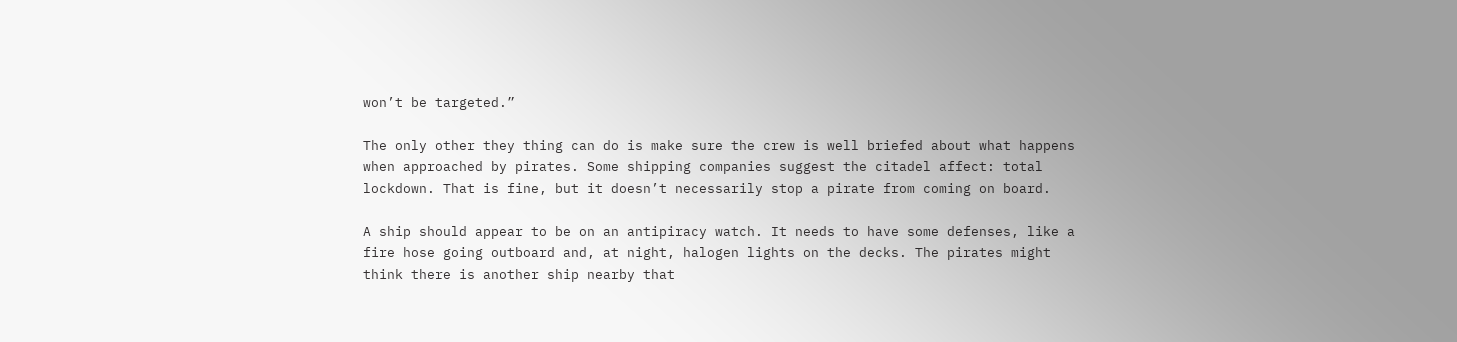won’t be targeted.”

The only other they thing can do is make sure the crew is well briefed about what happens when approached by pirates. Some shipping companies suggest the citadel affect: total lockdown. That is fine, but it doesn’t necessarily stop a pirate from coming on board.

A ship should appear to be on an antipiracy watch. It needs to have some defenses, like a fire hose going outboard and, at night, halogen lights on the decks. The pirates might think there is another ship nearby that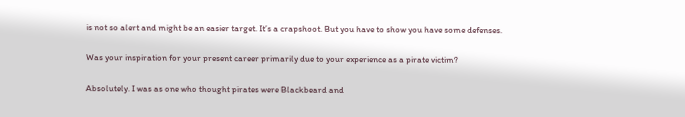is not so alert and might be an easier target. It’s a crapshoot. But you have to show you have some defenses.

Was your inspiration for your present career primarily due to your experience as a pirate victim?

Absolutely. I was as one who thought pirates were Blackbeard and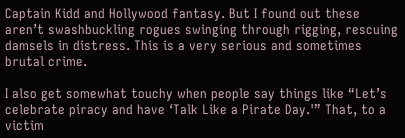Captain Kidd and Hollywood fantasy. But I found out these aren’t swashbuckling rogues swinging through rigging, rescuing damsels in distress. This is a very serious and sometimes brutal crime.

I also get somewhat touchy when people say things like “Let’s celebrate piracy and have ‘Talk Like a Pirate Day.'” That, to a victim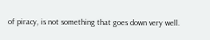of piracy, is not something that goes down very well.